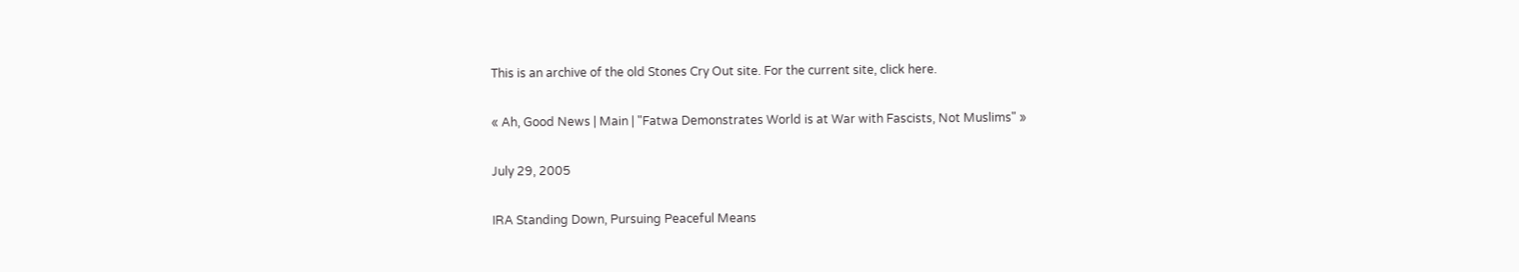This is an archive of the old Stones Cry Out site. For the current site, click here.

« Ah, Good News | Main | "Fatwa Demonstrates World is at War with Fascists, Not Muslims" »

July 29, 2005

IRA Standing Down, Pursuing Peaceful Means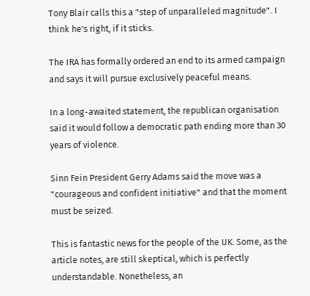Tony Blair calls this a "step of unparalleled magnitude". I think he's right, if it sticks.

The IRA has formally ordered an end to its armed campaign and says it will pursue exclusively peaceful means.

In a long-awaited statement, the republican organisation said it would follow a democratic path ending more than 30 years of violence.

Sinn Fein President Gerry Adams said the move was a "courageous and confident initiative" and that the moment must be seized.

This is fantastic news for the people of the UK. Some, as the article notes, are still skeptical, which is perfectly understandable. Nonetheless, an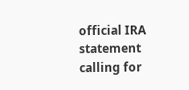official IRA statement calling for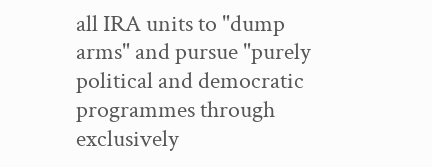all IRA units to "dump arms" and pursue "purely political and democratic programmes through exclusively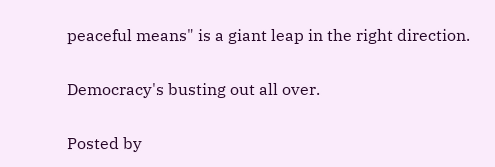peaceful means" is a giant leap in the right direction.

Democracy's busting out all over.

Posted by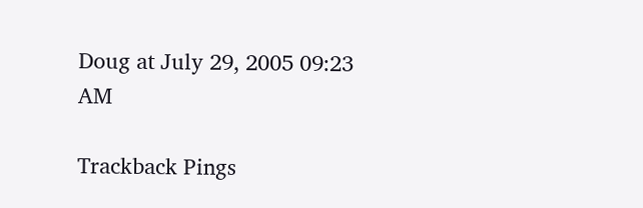Doug at July 29, 2005 09:23 AM

Trackback Pings